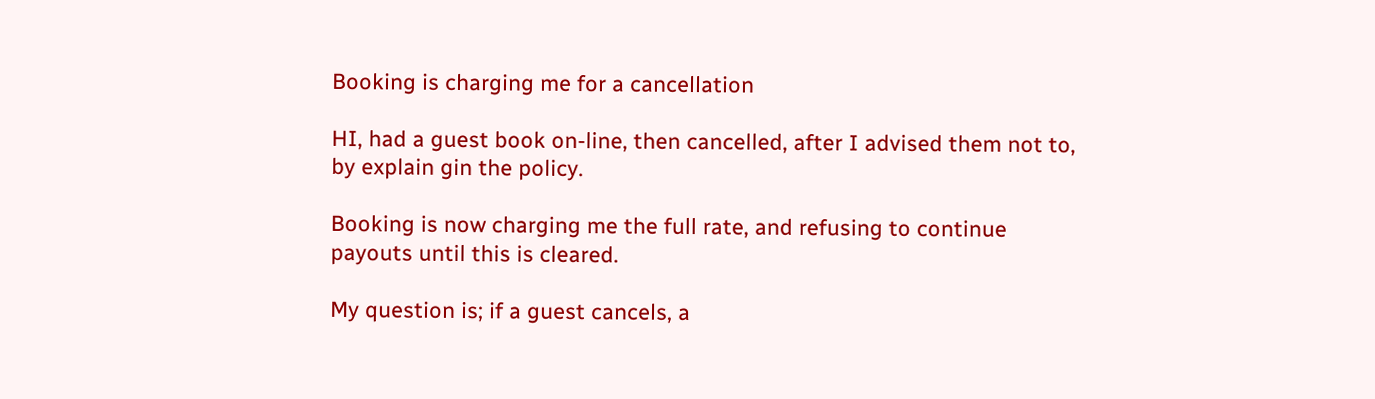Booking is charging me for a cancellation

HI, had a guest book on-line, then cancelled, after I advised them not to, by explain gin the policy.

Booking is now charging me the full rate, and refusing to continue payouts until this is cleared.

My question is; if a guest cancels, a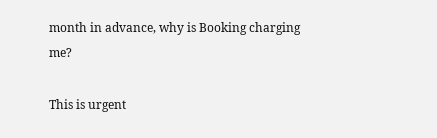month in advance, why is Booking charging me?

This is urgent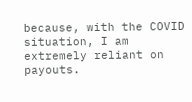because, with the COVID situation, I am extremely reliant on payouts.